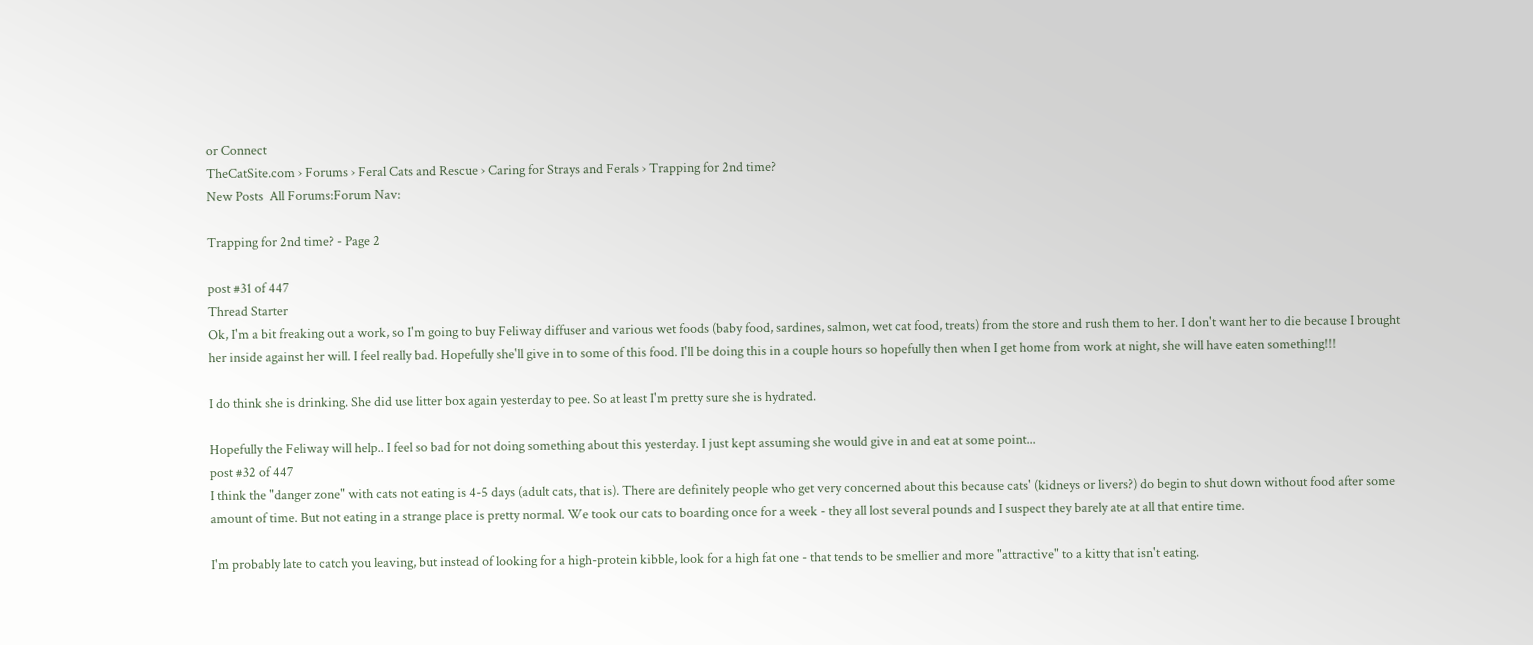or Connect
TheCatSite.com › Forums › Feral Cats and Rescue › Caring for Strays and Ferals › Trapping for 2nd time?
New Posts  All Forums:Forum Nav:

Trapping for 2nd time? - Page 2

post #31 of 447
Thread Starter
Ok, I'm a bit freaking out a work, so I'm going to buy Feliway diffuser and various wet foods (baby food, sardines, salmon, wet cat food, treats) from the store and rush them to her. I don't want her to die because I brought her inside against her will. I feel really bad. Hopefully she'll give in to some of this food. I'll be doing this in a couple hours so hopefully then when I get home from work at night, she will have eaten something!!!

I do think she is drinking. She did use litter box again yesterday to pee. So at least I'm pretty sure she is hydrated.

Hopefully the Feliway will help.. I feel so bad for not doing something about this yesterday. I just kept assuming she would give in and eat at some point...
post #32 of 447
I think the "danger zone" with cats not eating is 4-5 days (adult cats, that is). There are definitely people who get very concerned about this because cats' (kidneys or livers?) do begin to shut down without food after some amount of time. But not eating in a strange place is pretty normal. We took our cats to boarding once for a week - they all lost several pounds and I suspect they barely ate at all that entire time.

I'm probably late to catch you leaving, but instead of looking for a high-protein kibble, look for a high fat one - that tends to be smellier and more "attractive" to a kitty that isn't eating.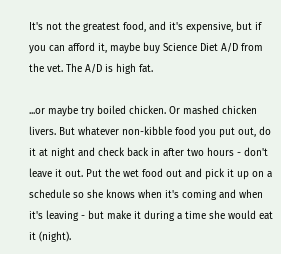It's not the greatest food, and it's expensive, but if you can afford it, maybe buy Science Diet A/D from the vet. The A/D is high fat.

...or maybe try boiled chicken. Or mashed chicken livers. But whatever non-kibble food you put out, do it at night and check back in after two hours - don't leave it out. Put the wet food out and pick it up on a schedule so she knows when it's coming and when it's leaving - but make it during a time she would eat it (night).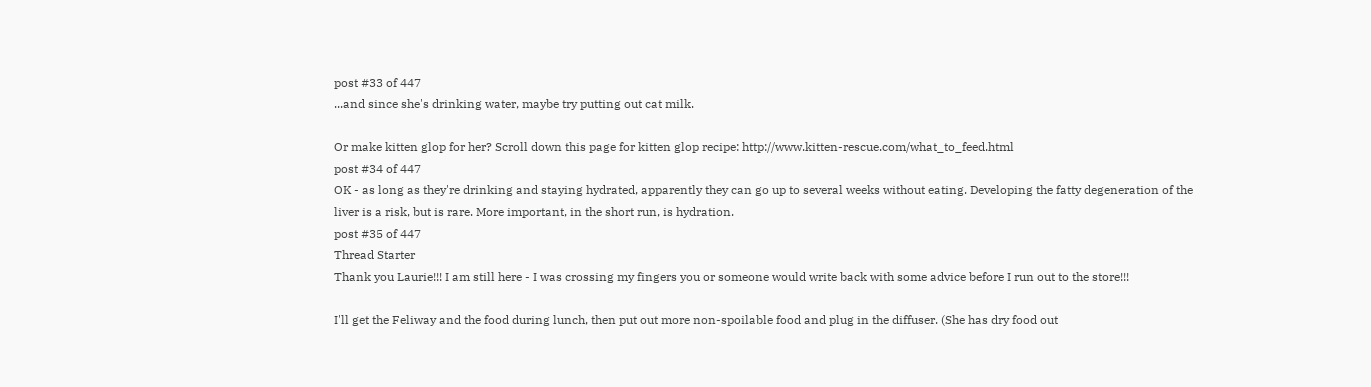post #33 of 447
...and since she's drinking water, maybe try putting out cat milk.

Or make kitten glop for her? Scroll down this page for kitten glop recipe: http://www.kitten-rescue.com/what_to_feed.html
post #34 of 447
OK - as long as they're drinking and staying hydrated, apparently they can go up to several weeks without eating. Developing the fatty degeneration of the liver is a risk, but is rare. More important, in the short run, is hydration.
post #35 of 447
Thread Starter
Thank you Laurie!!! I am still here - I was crossing my fingers you or someone would write back with some advice before I run out to the store!!!

I'll get the Feliway and the food during lunch, then put out more non-spoilable food and plug in the diffuser. (She has dry food out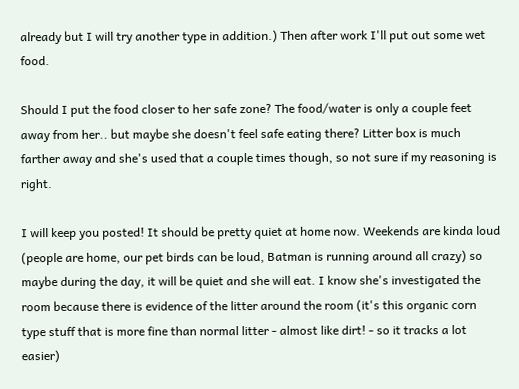already but I will try another type in addition.) Then after work I'll put out some wet food.

Should I put the food closer to her safe zone? The food/water is only a couple feet away from her.. but maybe she doesn't feel safe eating there? Litter box is much farther away and she's used that a couple times though, so not sure if my reasoning is right.

I will keep you posted! It should be pretty quiet at home now. Weekends are kinda loud (people are home, our pet birds can be loud, Batman is running around all crazy) so maybe during the day, it will be quiet and she will eat. I know she's investigated the room because there is evidence of the litter around the room (it's this organic corn type stuff that is more fine than normal litter - almost like dirt! - so it tracks a lot easier)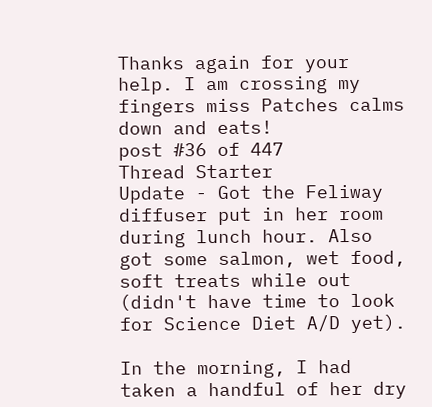Thanks again for your help. I am crossing my fingers miss Patches calms down and eats!
post #36 of 447
Thread Starter
Update - Got the Feliway diffuser put in her room during lunch hour. Also got some salmon, wet food, soft treats while out (didn't have time to look for Science Diet A/D yet).

In the morning, I had taken a handful of her dry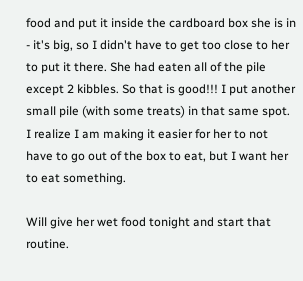food and put it inside the cardboard box she is in - it's big, so I didn't have to get too close to her to put it there. She had eaten all of the pile except 2 kibbles. So that is good!!! I put another small pile (with some treats) in that same spot. I realize I am making it easier for her to not have to go out of the box to eat, but I want her to eat something.

Will give her wet food tonight and start that routine.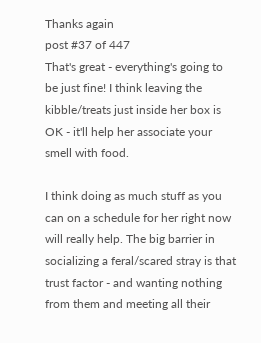Thanks again
post #37 of 447
That's great - everything's going to be just fine! I think leaving the kibble/treats just inside her box is OK - it'll help her associate your smell with food.

I think doing as much stuff as you can on a schedule for her right now will really help. The big barrier in socializing a feral/scared stray is that trust factor - and wanting nothing from them and meeting all their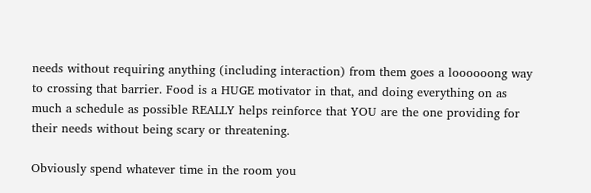needs without requiring anything (including interaction) from them goes a loooooong way to crossing that barrier. Food is a HUGE motivator in that, and doing everything on as much a schedule as possible REALLY helps reinforce that YOU are the one providing for their needs without being scary or threatening.

Obviously spend whatever time in the room you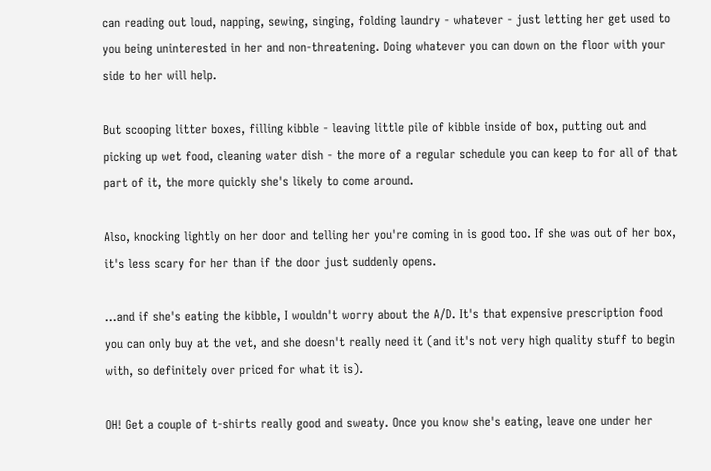can reading out loud, napping, sewing, singing, folding laundry - whatever - just letting her get used to you being uninterested in her and non-threatening. Doing whatever you can down on the floor with your side to her will help.

But scooping litter boxes, filling kibble - leaving little pile of kibble inside of box, putting out and picking up wet food, cleaning water dish - the more of a regular schedule you can keep to for all of that part of it, the more quickly she's likely to come around.

Also, knocking lightly on her door and telling her you're coming in is good too. If she was out of her box, it's less scary for her than if the door just suddenly opens.

...and if she's eating the kibble, I wouldn't worry about the A/D. It's that expensive prescription food you can only buy at the vet, and she doesn't really need it (and it's not very high quality stuff to begin with, so definitely over priced for what it is).

OH! Get a couple of t-shirts really good and sweaty. Once you know she's eating, leave one under her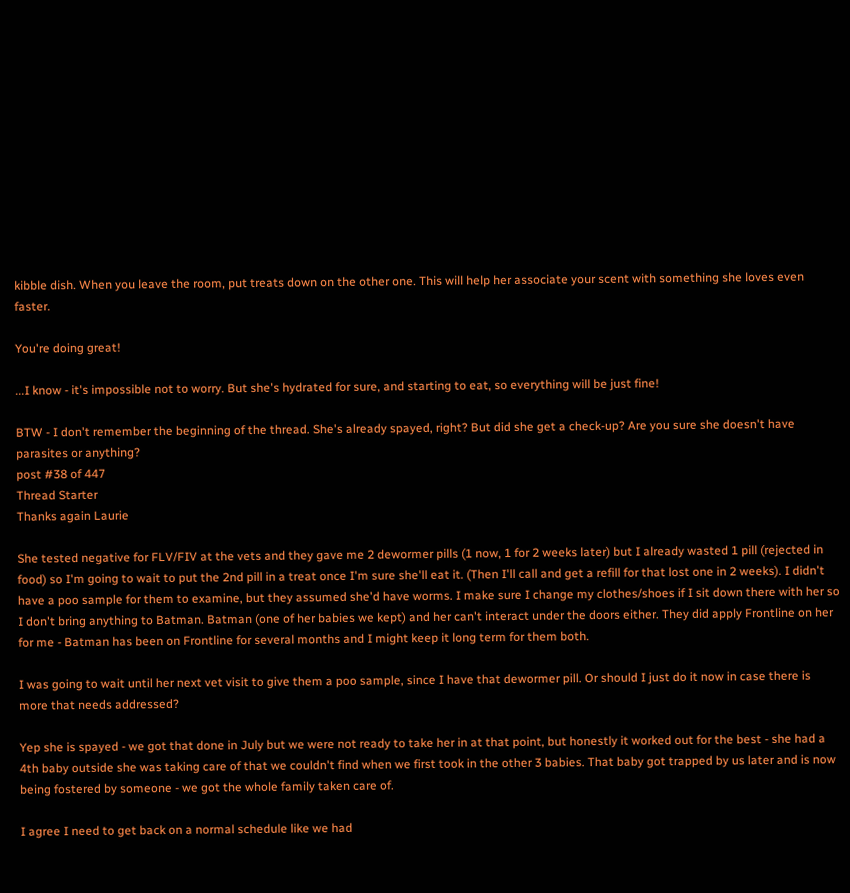kibble dish. When you leave the room, put treats down on the other one. This will help her associate your scent with something she loves even faster.

You're doing great!

...I know - it's impossible not to worry. But she's hydrated for sure, and starting to eat, so everything will be just fine!

BTW - I don't remember the beginning of the thread. She's already spayed, right? But did she get a check-up? Are you sure she doesn't have parasites or anything?
post #38 of 447
Thread Starter
Thanks again Laurie

She tested negative for FLV/FIV at the vets and they gave me 2 dewormer pills (1 now, 1 for 2 weeks later) but I already wasted 1 pill (rejected in food) so I'm going to wait to put the 2nd pill in a treat once I'm sure she'll eat it. (Then I'll call and get a refill for that lost one in 2 weeks). I didn't have a poo sample for them to examine, but they assumed she'd have worms. I make sure I change my clothes/shoes if I sit down there with her so I don't bring anything to Batman. Batman (one of her babies we kept) and her can't interact under the doors either. They did apply Frontline on her for me - Batman has been on Frontline for several months and I might keep it long term for them both.

I was going to wait until her next vet visit to give them a poo sample, since I have that dewormer pill. Or should I just do it now in case there is more that needs addressed?

Yep she is spayed - we got that done in July but we were not ready to take her in at that point, but honestly it worked out for the best - she had a 4th baby outside she was taking care of that we couldn't find when we first took in the other 3 babies. That baby got trapped by us later and is now being fostered by someone - we got the whole family taken care of.

I agree I need to get back on a normal schedule like we had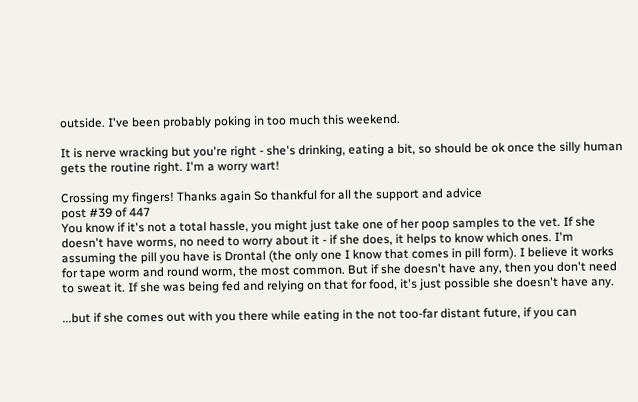outside. I've been probably poking in too much this weekend.

It is nerve wracking but you're right - she's drinking, eating a bit, so should be ok once the silly human gets the routine right. I'm a worry wart!

Crossing my fingers! Thanks again So thankful for all the support and advice
post #39 of 447
You know if it's not a total hassle, you might just take one of her poop samples to the vet. If she doesn't have worms, no need to worry about it - if she does, it helps to know which ones. I'm assuming the pill you have is Drontal (the only one I know that comes in pill form). I believe it works for tape worm and round worm, the most common. But if she doesn't have any, then you don't need to sweat it. If she was being fed and relying on that for food, it's just possible she doesn't have any.

...but if she comes out with you there while eating in the not too-far distant future, if you can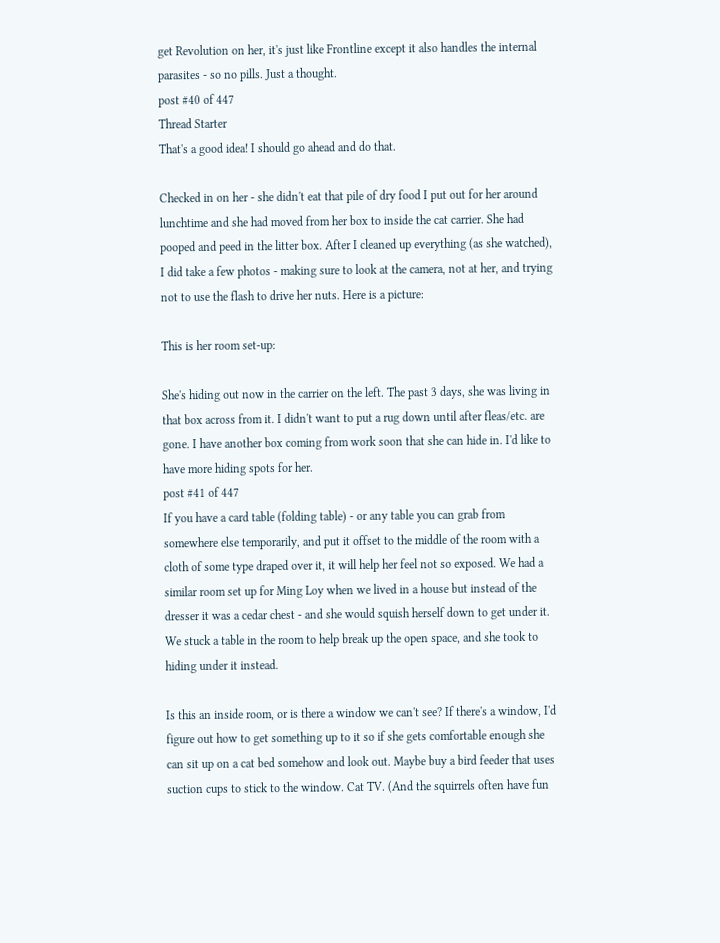get Revolution on her, it's just like Frontline except it also handles the internal parasites - so no pills. Just a thought.
post #40 of 447
Thread Starter
That's a good idea! I should go ahead and do that.

Checked in on her - she didn't eat that pile of dry food I put out for her around lunchtime and she had moved from her box to inside the cat carrier. She had pooped and peed in the litter box. After I cleaned up everything (as she watched), I did take a few photos - making sure to look at the camera, not at her, and trying not to use the flash to drive her nuts. Here is a picture:

This is her room set-up:

She's hiding out now in the carrier on the left. The past 3 days, she was living in that box across from it. I didn't want to put a rug down until after fleas/etc. are gone. I have another box coming from work soon that she can hide in. I'd like to have more hiding spots for her.
post #41 of 447
If you have a card table (folding table) - or any table you can grab from somewhere else temporarily, and put it offset to the middle of the room with a cloth of some type draped over it, it will help her feel not so exposed. We had a similar room set up for Ming Loy when we lived in a house but instead of the dresser it was a cedar chest - and she would squish herself down to get under it. We stuck a table in the room to help break up the open space, and she took to hiding under it instead.

Is this an inside room, or is there a window we can't see? If there's a window, I'd figure out how to get something up to it so if she gets comfortable enough she can sit up on a cat bed somehow and look out. Maybe buy a bird feeder that uses suction cups to stick to the window. Cat TV. (And the squirrels often have fun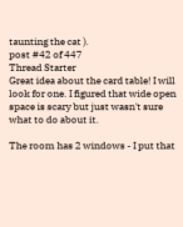taunting the cat ).
post #42 of 447
Thread Starter
Great idea about the card table! I will look for one. I figured that wide open space is scary but just wasn't sure what to do about it.

The room has 2 windows - I put that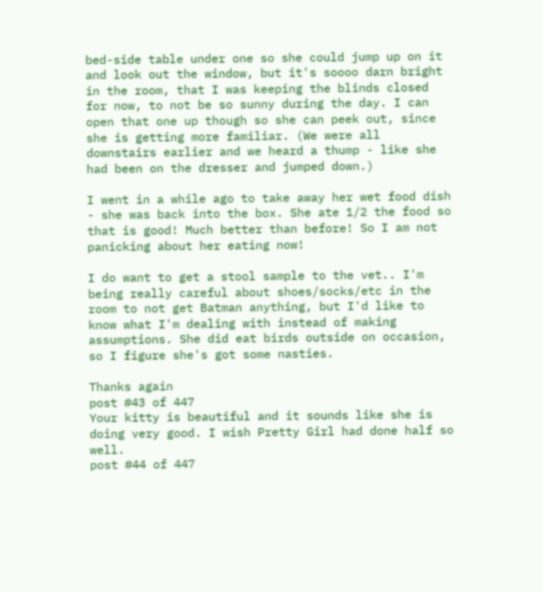bed-side table under one so she could jump up on it and look out the window, but it's soooo darn bright in the room, that I was keeping the blinds closed for now, to not be so sunny during the day. I can open that one up though so she can peek out, since she is getting more familiar. (We were all downstairs earlier and we heard a thump - like she had been on the dresser and jumped down.)

I went in a while ago to take away her wet food dish - she was back into the box. She ate 1/2 the food so that is good! Much better than before! So I am not panicking about her eating now!

I do want to get a stool sample to the vet.. I'm being really careful about shoes/socks/etc in the room to not get Batman anything, but I'd like to know what I'm dealing with instead of making assumptions. She did eat birds outside on occasion, so I figure she's got some nasties.

Thanks again
post #43 of 447
Your kitty is beautiful and it sounds like she is doing very good. I wish Pretty Girl had done half so well.
post #44 of 447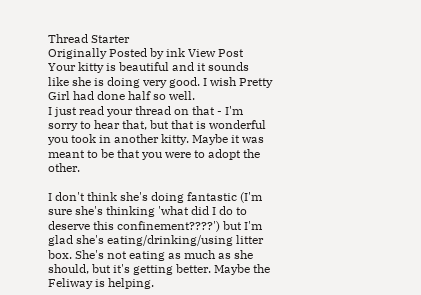Thread Starter
Originally Posted by ink View Post
Your kitty is beautiful and it sounds like she is doing very good. I wish Pretty Girl had done half so well.
I just read your thread on that - I'm sorry to hear that, but that is wonderful you took in another kitty. Maybe it was meant to be that you were to adopt the other.

I don't think she's doing fantastic (I'm sure she's thinking 'what did I do to deserve this confinement????') but I'm glad she's eating/drinking/using litter box. She's not eating as much as she should, but it's getting better. Maybe the Feliway is helping.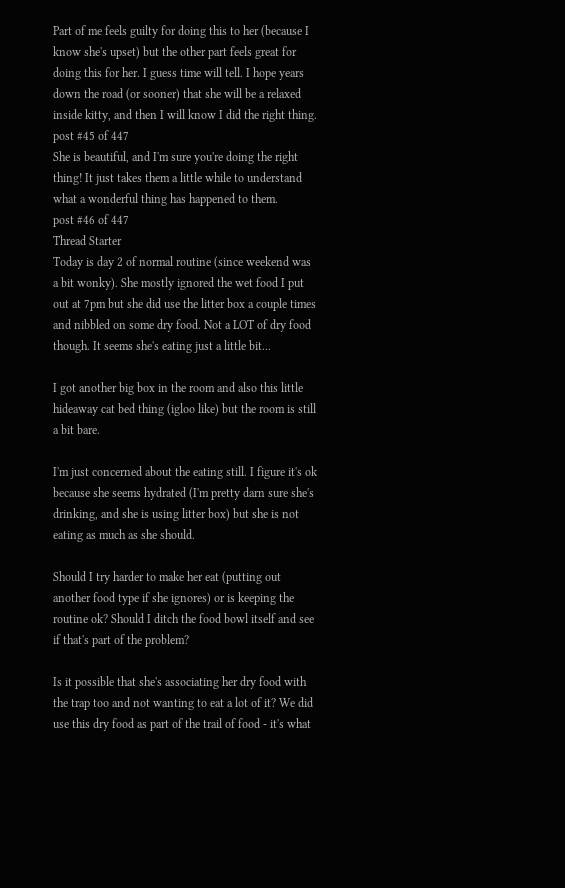Part of me feels guilty for doing this to her (because I know she's upset) but the other part feels great for doing this for her. I guess time will tell. I hope years down the road (or sooner) that she will be a relaxed inside kitty, and then I will know I did the right thing.
post #45 of 447
She is beautiful, and I'm sure you're doing the right thing! It just takes them a little while to understand what a wonderful thing has happened to them.
post #46 of 447
Thread Starter
Today is day 2 of normal routine (since weekend was a bit wonky). She mostly ignored the wet food I put out at 7pm but she did use the litter box a couple times and nibbled on some dry food. Not a LOT of dry food though. It seems she's eating just a little bit...

I got another big box in the room and also this little hideaway cat bed thing (igloo like) but the room is still a bit bare.

I'm just concerned about the eating still. I figure it's ok because she seems hydrated (I'm pretty darn sure she's drinking, and she is using litter box) but she is not eating as much as she should.

Should I try harder to make her eat (putting out another food type if she ignores) or is keeping the routine ok? Should I ditch the food bowl itself and see if that's part of the problem?

Is it possible that she's associating her dry food with the trap too and not wanting to eat a lot of it? We did use this dry food as part of the trail of food - it's what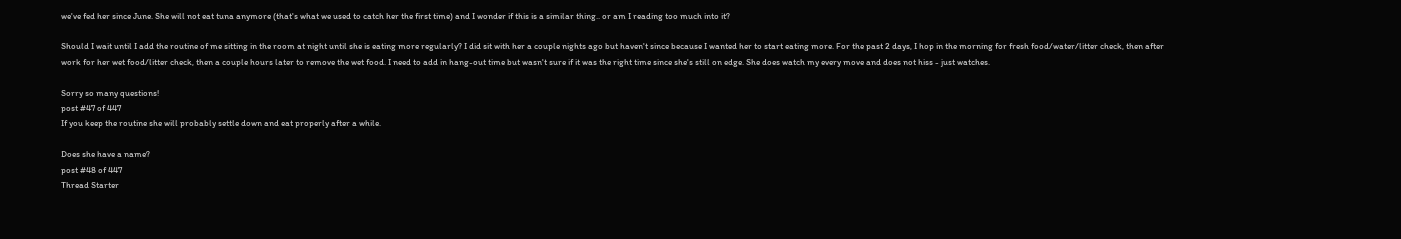we've fed her since June. She will not eat tuna anymore (that's what we used to catch her the first time) and I wonder if this is a similar thing.. or am I reading too much into it?

Should I wait until I add the routine of me sitting in the room at night until she is eating more regularly? I did sit with her a couple nights ago but haven't since because I wanted her to start eating more. For the past 2 days, I hop in the morning for fresh food/water/litter check, then after work for her wet food/litter check, then a couple hours later to remove the wet food. I need to add in hang-out time but wasn't sure if it was the right time since she's still on edge. She does watch my every move and does not hiss - just watches.

Sorry so many questions!
post #47 of 447
If you keep the routine she will probably settle down and eat properly after a while.

Does she have a name?
post #48 of 447
Thread Starter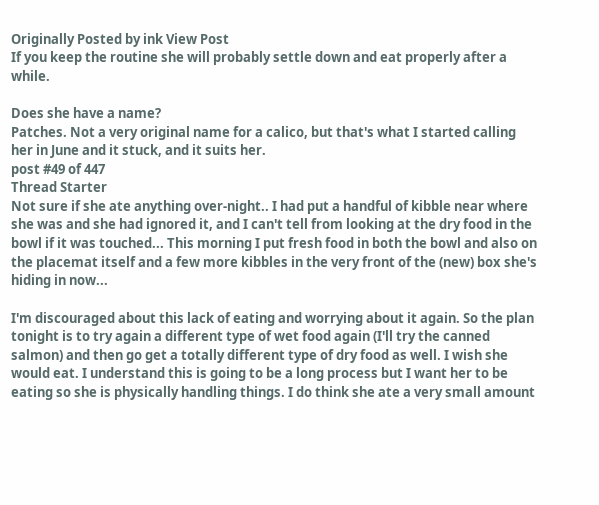Originally Posted by ink View Post
If you keep the routine she will probably settle down and eat properly after a while.

Does she have a name?
Patches. Not a very original name for a calico, but that's what I started calling her in June and it stuck, and it suits her.
post #49 of 447
Thread Starter
Not sure if she ate anything over-night.. I had put a handful of kibble near where she was and she had ignored it, and I can't tell from looking at the dry food in the bowl if it was touched... This morning I put fresh food in both the bowl and also on the placemat itself and a few more kibbles in the very front of the (new) box she's hiding in now...

I'm discouraged about this lack of eating and worrying about it again. So the plan tonight is to try again a different type of wet food again (I'll try the canned salmon) and then go get a totally different type of dry food as well. I wish she would eat. I understand this is going to be a long process but I want her to be eating so she is physically handling things. I do think she ate a very small amount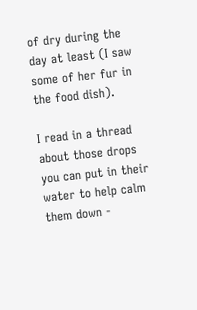of dry during the day at least (I saw some of her fur in the food dish).

I read in a thread about those drops you can put in their water to help calm them down -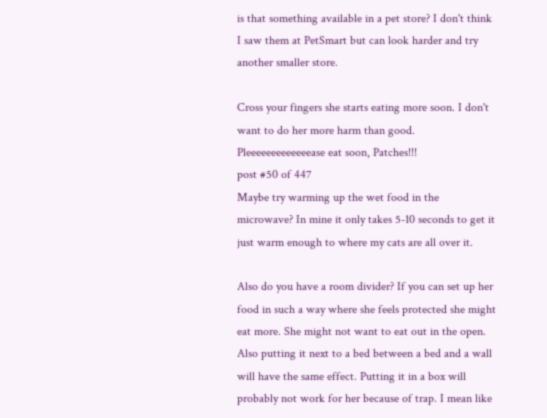is that something available in a pet store? I don't think I saw them at PetSmart but can look harder and try another smaller store.

Cross your fingers she starts eating more soon. I don't want to do her more harm than good. Pleeeeeeeeeeeeease eat soon, Patches!!!
post #50 of 447
Maybe try warming up the wet food in the microwave? In mine it only takes 5-10 seconds to get it just warm enough to where my cats are all over it.

Also do you have a room divider? If you can set up her food in such a way where she feels protected she might eat more. She might not want to eat out in the open. Also putting it next to a bed between a bed and a wall will have the same effect. Putting it in a box will probably not work for her because of trap. I mean like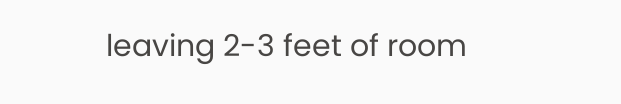leaving 2-3 feet of room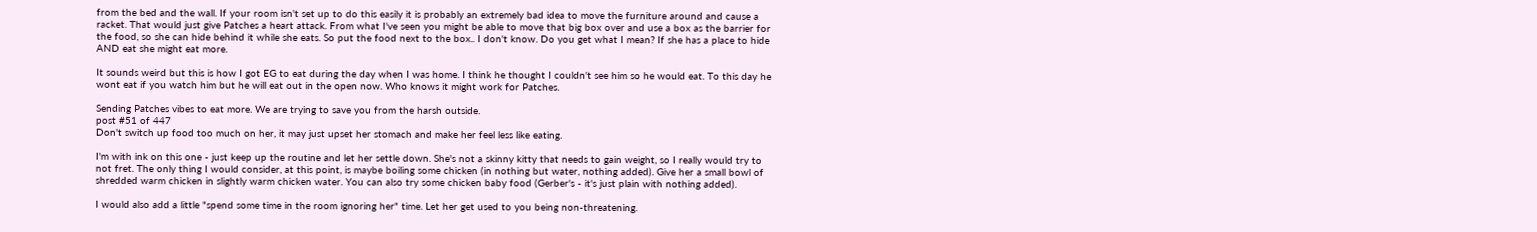from the bed and the wall. If your room isn't set up to do this easily it is probably an extremely bad idea to move the furniture around and cause a racket. That would just give Patches a heart attack. From what I've seen you might be able to move that big box over and use a box as the barrier for the food, so she can hide behind it while she eats. So put the food next to the box.. I don't know. Do you get what I mean? If she has a place to hide AND eat she might eat more.

It sounds weird but this is how I got EG to eat during the day when I was home. I think he thought I couldn't see him so he would eat. To this day he wont eat if you watch him but he will eat out in the open now. Who knows it might work for Patches.

Sending Patches vibes to eat more. We are trying to save you from the harsh outside.
post #51 of 447
Don't switch up food too much on her, it may just upset her stomach and make her feel less like eating.

I'm with ink on this one - just keep up the routine and let her settle down. She's not a skinny kitty that needs to gain weight, so I really would try to not fret. The only thing I would consider, at this point, is maybe boiling some chicken (in nothing but water, nothing added). Give her a small bowl of shredded warm chicken in slightly warm chicken water. You can also try some chicken baby food (Gerber's - it's just plain with nothing added).

I would also add a little "spend some time in the room ignoring her" time. Let her get used to you being non-threatening.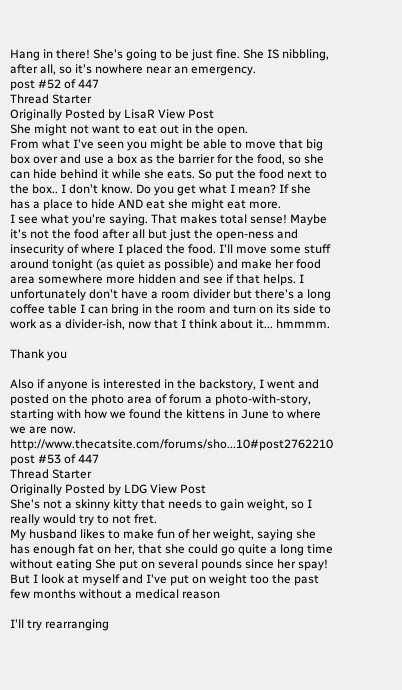Hang in there! She's going to be just fine. She IS nibbling, after all, so it's nowhere near an emergency.
post #52 of 447
Thread Starter
Originally Posted by LisaR View Post
She might not want to eat out in the open.
From what I've seen you might be able to move that big box over and use a box as the barrier for the food, so she can hide behind it while she eats. So put the food next to the box.. I don't know. Do you get what I mean? If she has a place to hide AND eat she might eat more.
I see what you're saying. That makes total sense! Maybe it's not the food after all but just the open-ness and insecurity of where I placed the food. I'll move some stuff around tonight (as quiet as possible) and make her food area somewhere more hidden and see if that helps. I unfortunately don't have a room divider but there's a long coffee table I can bring in the room and turn on its side to work as a divider-ish, now that I think about it... hmmmm.

Thank you

Also if anyone is interested in the backstory, I went and posted on the photo area of forum a photo-with-story, starting with how we found the kittens in June to where we are now. http://www.thecatsite.com/forums/sho...10#post2762210
post #53 of 447
Thread Starter
Originally Posted by LDG View Post
She's not a skinny kitty that needs to gain weight, so I really would try to not fret.
My husband likes to make fun of her weight, saying she has enough fat on her, that she could go quite a long time without eating She put on several pounds since her spay! But I look at myself and I've put on weight too the past few months without a medical reason

I'll try rearranging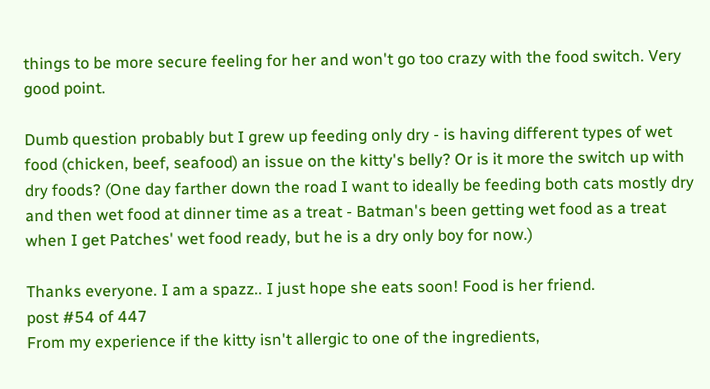things to be more secure feeling for her and won't go too crazy with the food switch. Very good point.

Dumb question probably but I grew up feeding only dry - is having different types of wet food (chicken, beef, seafood) an issue on the kitty's belly? Or is it more the switch up with dry foods? (One day farther down the road I want to ideally be feeding both cats mostly dry and then wet food at dinner time as a treat - Batman's been getting wet food as a treat when I get Patches' wet food ready, but he is a dry only boy for now.)

Thanks everyone. I am a spazz.. I just hope she eats soon! Food is her friend.
post #54 of 447
From my experience if the kitty isn't allergic to one of the ingredients,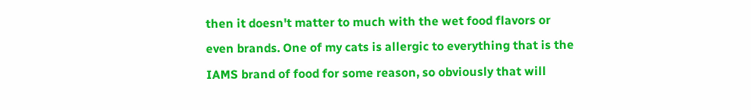then it doesn't matter to much with the wet food flavors or even brands. One of my cats is allergic to everything that is the IAMS brand of food for some reason, so obviously that will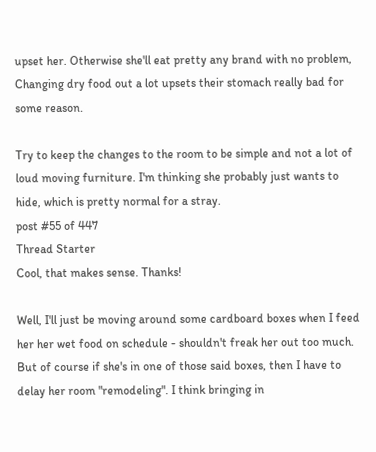upset her. Otherwise she'll eat pretty any brand with no problem, Changing dry food out a lot upsets their stomach really bad for some reason.

Try to keep the changes to the room to be simple and not a lot of loud moving furniture. I'm thinking she probably just wants to hide, which is pretty normal for a stray.
post #55 of 447
Thread Starter
Cool, that makes sense. Thanks!

Well, I'll just be moving around some cardboard boxes when I feed her her wet food on schedule - shouldn't freak her out too much. But of course if she's in one of those said boxes, then I have to delay her room "remodeling". I think bringing in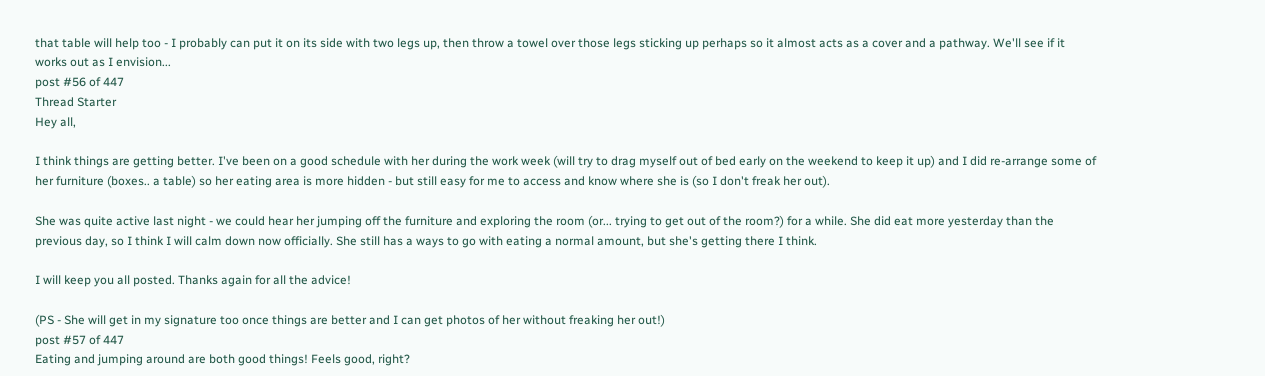that table will help too - I probably can put it on its side with two legs up, then throw a towel over those legs sticking up perhaps so it almost acts as a cover and a pathway. We'll see if it works out as I envision...
post #56 of 447
Thread Starter
Hey all,

I think things are getting better. I've been on a good schedule with her during the work week (will try to drag myself out of bed early on the weekend to keep it up) and I did re-arrange some of her furniture (boxes.. a table) so her eating area is more hidden - but still easy for me to access and know where she is (so I don't freak her out).

She was quite active last night - we could hear her jumping off the furniture and exploring the room (or... trying to get out of the room?) for a while. She did eat more yesterday than the previous day, so I think I will calm down now officially. She still has a ways to go with eating a normal amount, but she's getting there I think.

I will keep you all posted. Thanks again for all the advice!

(PS - She will get in my signature too once things are better and I can get photos of her without freaking her out!)
post #57 of 447
Eating and jumping around are both good things! Feels good, right?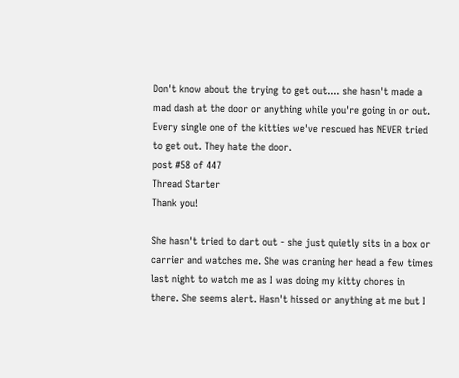Don't know about the trying to get out.... she hasn't made a mad dash at the door or anything while you're going in or out. Every single one of the kitties we've rescued has NEVER tried to get out. They hate the door.
post #58 of 447
Thread Starter
Thank you!

She hasn't tried to dart out - she just quietly sits in a box or carrier and watches me. She was craning her head a few times last night to watch me as I was doing my kitty chores in there. She seems alert. Hasn't hissed or anything at me but I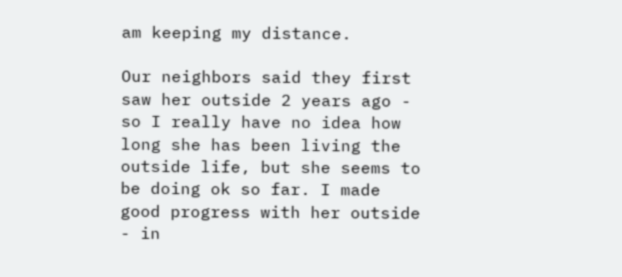am keeping my distance.

Our neighbors said they first saw her outside 2 years ago - so I really have no idea how long she has been living the outside life, but she seems to be doing ok so far. I made good progress with her outside - in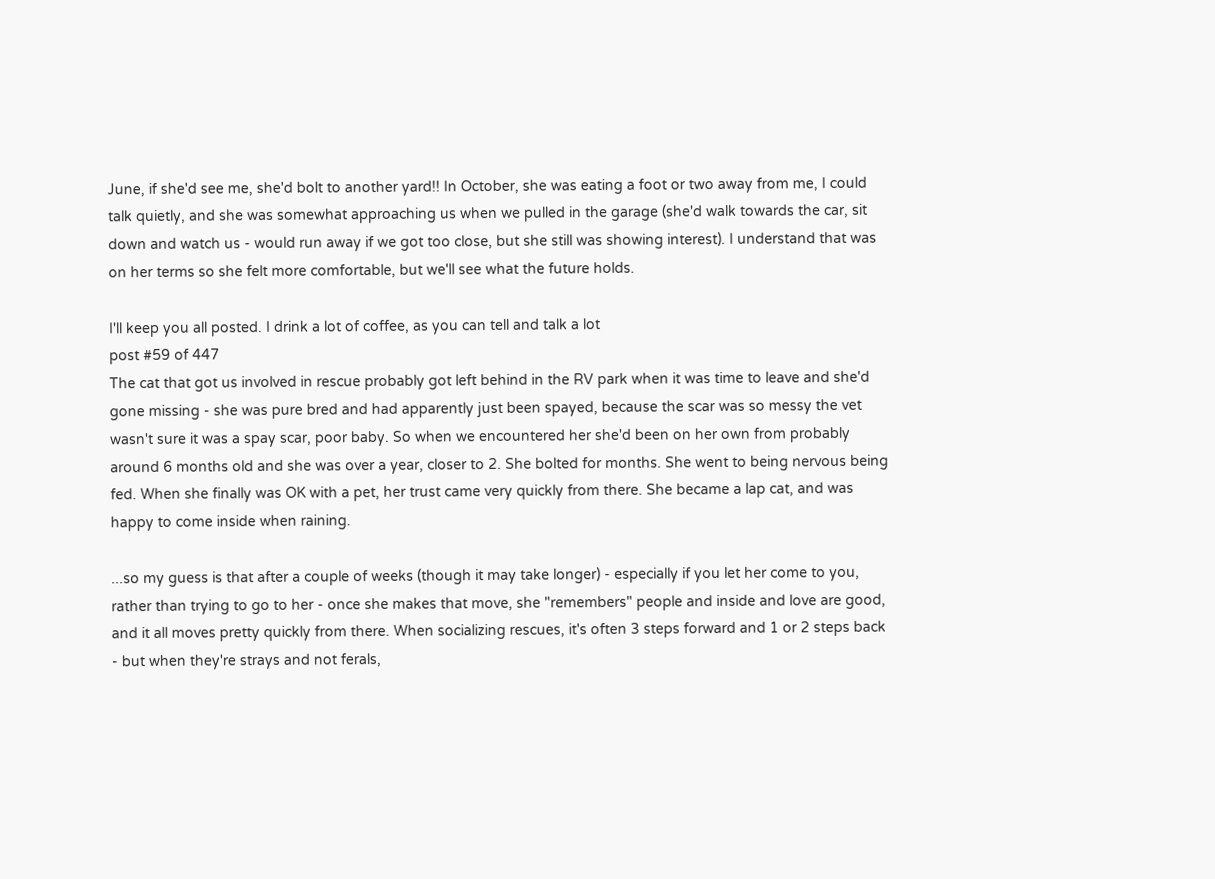June, if she'd see me, she'd bolt to another yard!! In October, she was eating a foot or two away from me, I could talk quietly, and she was somewhat approaching us when we pulled in the garage (she'd walk towards the car, sit down and watch us - would run away if we got too close, but she still was showing interest). I understand that was on her terms so she felt more comfortable, but we'll see what the future holds.

I'll keep you all posted. I drink a lot of coffee, as you can tell and talk a lot
post #59 of 447
The cat that got us involved in rescue probably got left behind in the RV park when it was time to leave and she'd gone missing - she was pure bred and had apparently just been spayed, because the scar was so messy the vet wasn't sure it was a spay scar, poor baby. So when we encountered her she'd been on her own from probably around 6 months old and she was over a year, closer to 2. She bolted for months. She went to being nervous being fed. When she finally was OK with a pet, her trust came very quickly from there. She became a lap cat, and was happy to come inside when raining.

...so my guess is that after a couple of weeks (though it may take longer) - especially if you let her come to you, rather than trying to go to her - once she makes that move, she "remembers" people and inside and love are good, and it all moves pretty quickly from there. When socializing rescues, it's often 3 steps forward and 1 or 2 steps back - but when they're strays and not ferals,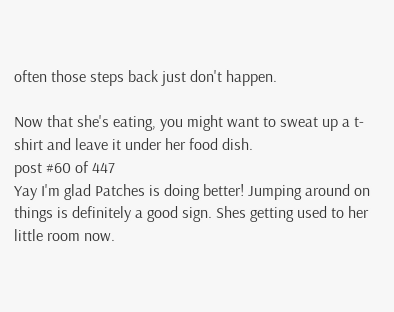often those steps back just don't happen.

Now that she's eating, you might want to sweat up a t-shirt and leave it under her food dish.
post #60 of 447
Yay I'm glad Patches is doing better! Jumping around on things is definitely a good sign. Shes getting used to her little room now.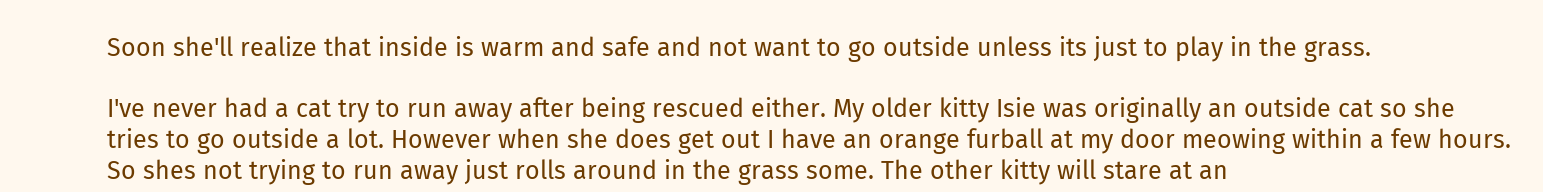Soon she'll realize that inside is warm and safe and not want to go outside unless its just to play in the grass.

I've never had a cat try to run away after being rescued either. My older kitty Isie was originally an outside cat so she tries to go outside a lot. However when she does get out I have an orange furball at my door meowing within a few hours. So shes not trying to run away just rolls around in the grass some. The other kitty will stare at an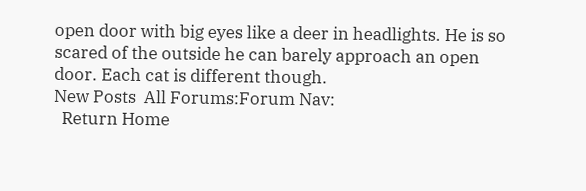open door with big eyes like a deer in headlights. He is so scared of the outside he can barely approach an open door. Each cat is different though.
New Posts  All Forums:Forum Nav:
  Return Home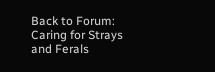Back to Forum: Caring for Strays and Ferals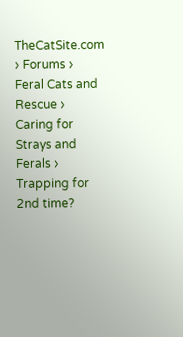TheCatSite.com › Forums › Feral Cats and Rescue › Caring for Strays and Ferals › Trapping for 2nd time?